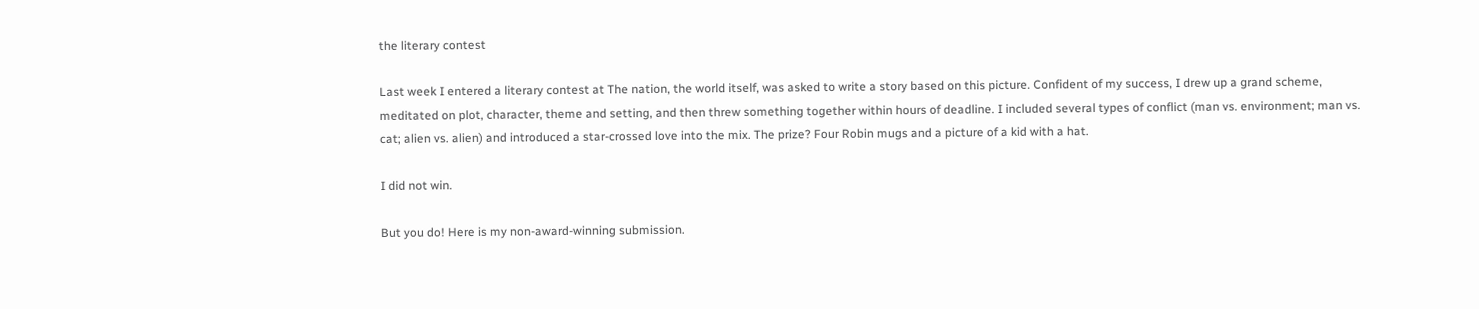the literary contest

Last week I entered a literary contest at The nation, the world itself, was asked to write a story based on this picture. Confident of my success, I drew up a grand scheme, meditated on plot, character, theme and setting, and then threw something together within hours of deadline. I included several types of conflict (man vs. environment; man vs. cat; alien vs. alien) and introduced a star-crossed love into the mix. The prize? Four Robin mugs and a picture of a kid with a hat.

I did not win.

But you do! Here is my non-award-winning submission.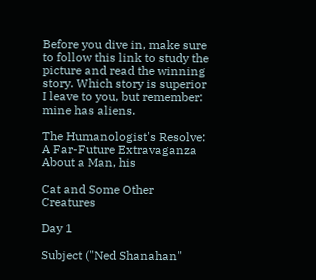Before you dive in, make sure to follow this link to study the picture and read the winning story. Which story is superior I leave to you, but remember: mine has aliens.

The Humanologist's Resolve: A Far-Future Extravaganza About a Man, his

Cat and Some Other Creatures

Day 1

Subject ("Ned Shanahan"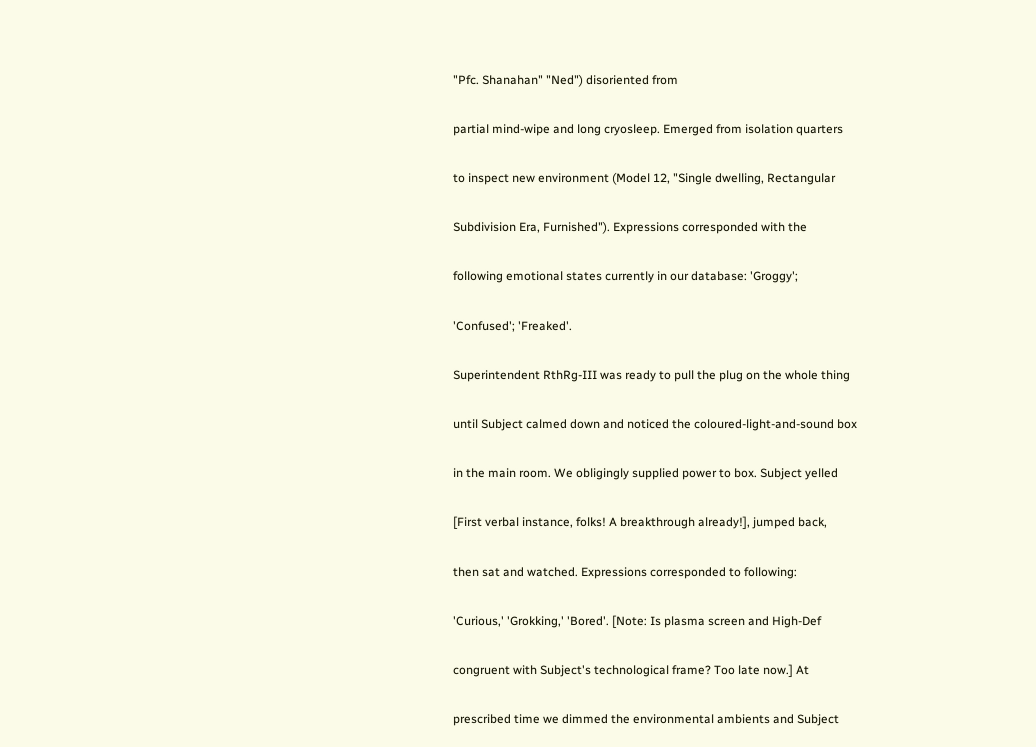"Pfc. Shanahan" "Ned") disoriented from

partial mind-wipe and long cryosleep. Emerged from isolation quarters

to inspect new environment (Model 12, "Single dwelling, Rectangular

Subdivision Era, Furnished"). Expressions corresponded with the

following emotional states currently in our database: 'Groggy';

'Confused'; 'Freaked'.

Superintendent RthRg-III was ready to pull the plug on the whole thing

until Subject calmed down and noticed the coloured-light-and-sound box

in the main room. We obligingly supplied power to box. Subject yelled

[First verbal instance, folks! A breakthrough already!], jumped back,

then sat and watched. Expressions corresponded to following:

'Curious,' 'Grokking,' 'Bored'. [Note: Is plasma screen and High-Def

congruent with Subject's technological frame? Too late now.] At

prescribed time we dimmed the environmental ambients and Subject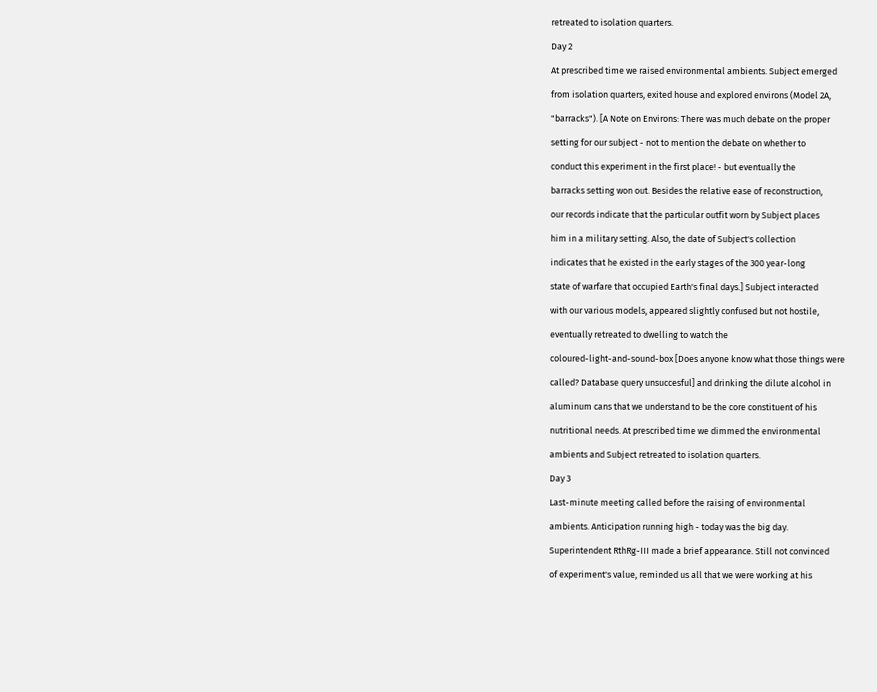retreated to isolation quarters.

Day 2

At prescribed time we raised environmental ambients. Subject emerged

from isolation quarters, exited house and explored environs (Model 2A,

"barracks"). [A Note on Environs: There was much debate on the proper

setting for our subject - not to mention the debate on whether to

conduct this experiment in the first place! - but eventually the

barracks setting won out. Besides the relative ease of reconstruction,

our records indicate that the particular outfit worn by Subject places

him in a military setting. Also, the date of Subject's collection

indicates that he existed in the early stages of the 300 year-long

state of warfare that occupied Earth's final days.] Subject interacted

with our various models, appeared slightly confused but not hostile,

eventually retreated to dwelling to watch the

coloured-light-and-sound-box [Does anyone know what those things were

called? Database query unsuccesful] and drinking the dilute alcohol in

aluminum cans that we understand to be the core constituent of his

nutritional needs. At prescribed time we dimmed the environmental

ambients and Subject retreated to isolation quarters.

Day 3

Last-minute meeting called before the raising of environmental

ambients. Anticipation running high - today was the big day.

Superintendent RthRg-III made a brief appearance. Still not convinced

of experiment's value, reminded us all that we were working at his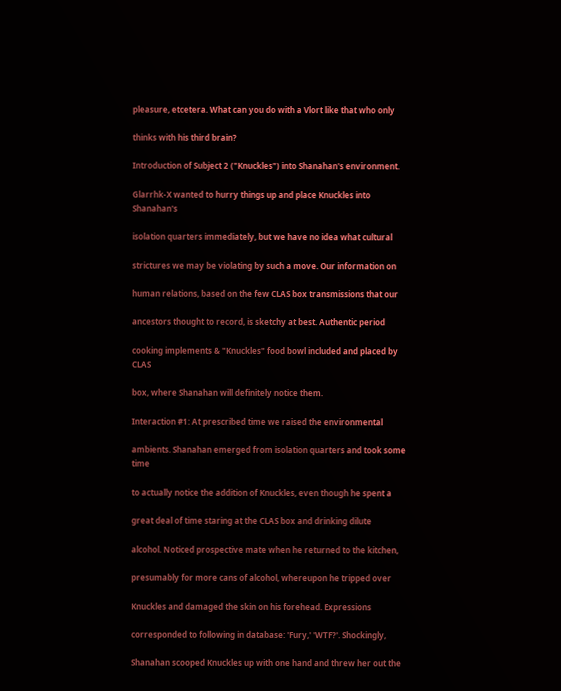pleasure, etcetera. What can you do with a Vlort like that who only

thinks with his third brain?

Introduction of Subject 2 ("Knuckles") into Shanahan's environment.

Glarrhk-X wanted to hurry things up and place Knuckles into Shanahan's

isolation quarters immediately, but we have no idea what cultural

strictures we may be violating by such a move. Our information on

human relations, based on the few CLAS box transmissions that our

ancestors thought to record, is sketchy at best. Authentic period

cooking implements & "Knuckles" food bowl included and placed by CLAS

box, where Shanahan will definitely notice them.

Interaction #1: At prescribed time we raised the environmental

ambients. Shanahan emerged from isolation quarters and took some time

to actually notice the addition of Knuckles, even though he spent a

great deal of time staring at the CLAS box and drinking dilute

alcohol. Noticed prospective mate when he returned to the kitchen,

presumably for more cans of alcohol, whereupon he tripped over

Knuckles and damaged the skin on his forehead. Expressions

corresponded to following in database: 'Fury,' 'WTF?'. Shockingly,

Shanahan scooped Knuckles up with one hand and threw her out the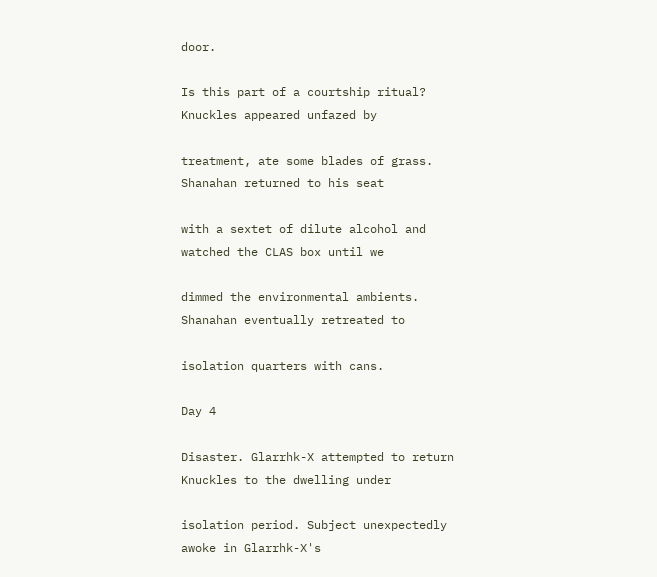door.

Is this part of a courtship ritual? Knuckles appeared unfazed by

treatment, ate some blades of grass. Shanahan returned to his seat

with a sextet of dilute alcohol and watched the CLAS box until we

dimmed the environmental ambients. Shanahan eventually retreated to

isolation quarters with cans.

Day 4

Disaster. Glarrhk-X attempted to return Knuckles to the dwelling under

isolation period. Subject unexpectedly awoke in Glarrhk-X's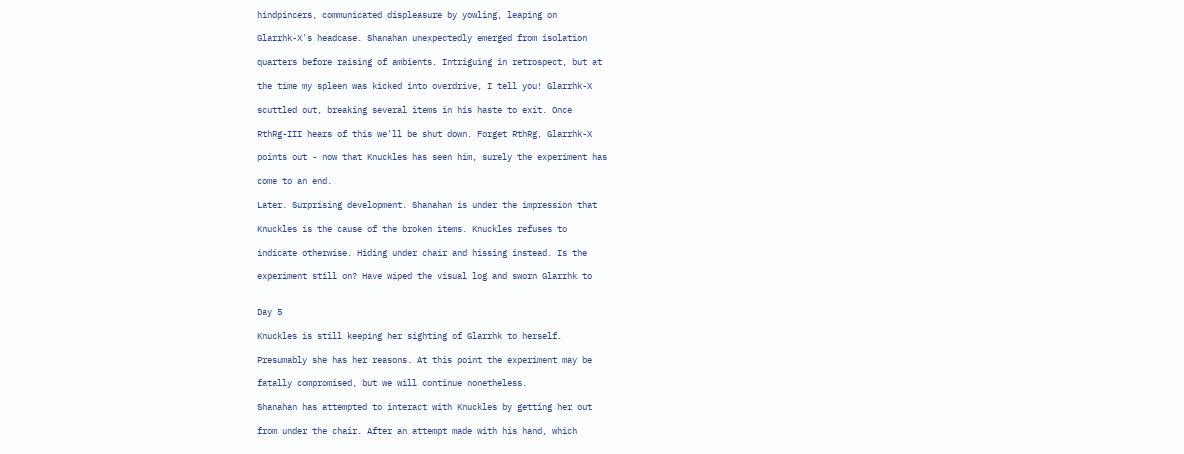hindpincers, communicated displeasure by yowling, leaping on

Glarrhk-X's headcase. Shanahan unexpectedly emerged from isolation

quarters before raising of ambients. Intriguing in retrospect, but at

the time my spleen was kicked into overdrive, I tell you! Glarrhk-X

scuttled out, breaking several items in his haste to exit. Once

RthRg-III hears of this we'll be shut down. Forget RthRg, Glarrhk-X

points out - now that Knuckles has seen him, surely the experiment has

come to an end.

Later. Surprising development. Shanahan is under the impression that

Knuckles is the cause of the broken items. Knuckles refuses to

indicate otherwise. Hiding under chair and hissing instead. Is the

experiment still on? Have wiped the visual log and sworn Glarrhk to


Day 5

Knuckles is still keeping her sighting of Glarrhk to herself.

Presumably she has her reasons. At this point the experiment may be

fatally compromised, but we will continue nonetheless.

Shanahan has attempted to interact with Knuckles by getting her out

from under the chair. After an attempt made with his hand, which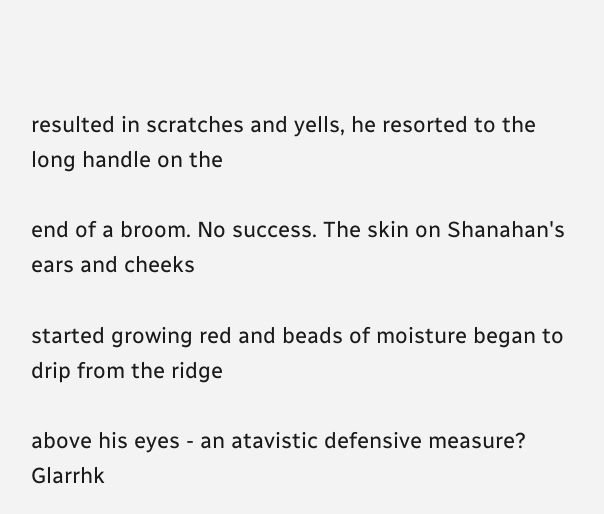resulted in scratches and yells, he resorted to the long handle on the

end of a broom. No success. The skin on Shanahan's ears and cheeks

started growing red and beads of moisture began to drip from the ridge

above his eyes - an atavistic defensive measure? Glarrhk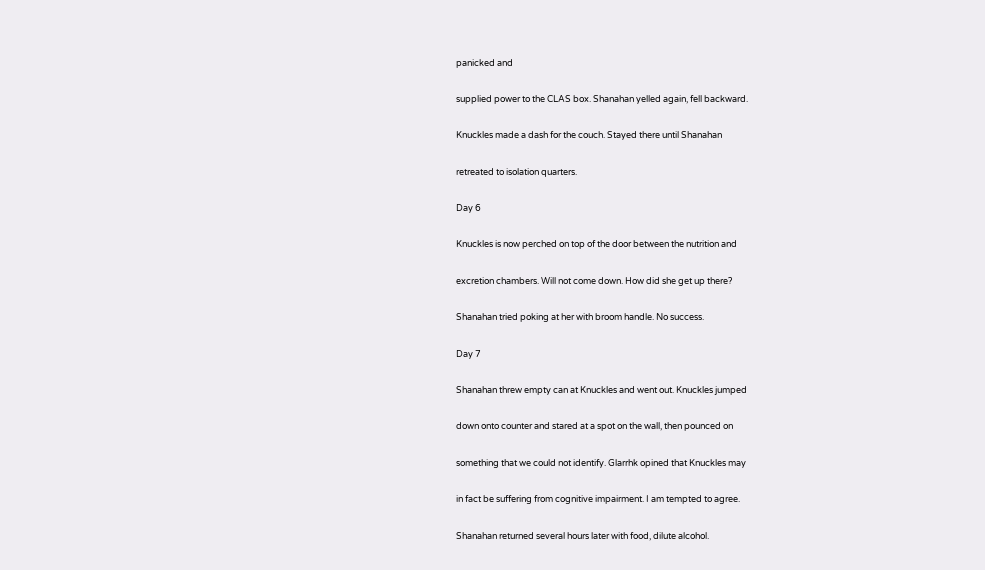panicked and

supplied power to the CLAS box. Shanahan yelled again, fell backward.

Knuckles made a dash for the couch. Stayed there until Shanahan

retreated to isolation quarters.

Day 6

Knuckles is now perched on top of the door between the nutrition and

excretion chambers. Will not come down. How did she get up there?

Shanahan tried poking at her with broom handle. No success.

Day 7

Shanahan threw empty can at Knuckles and went out. Knuckles jumped

down onto counter and stared at a spot on the wall, then pounced on

something that we could not identify. Glarrhk opined that Knuckles may

in fact be suffering from cognitive impairment. I am tempted to agree.

Shanahan returned several hours later with food, dilute alcohol.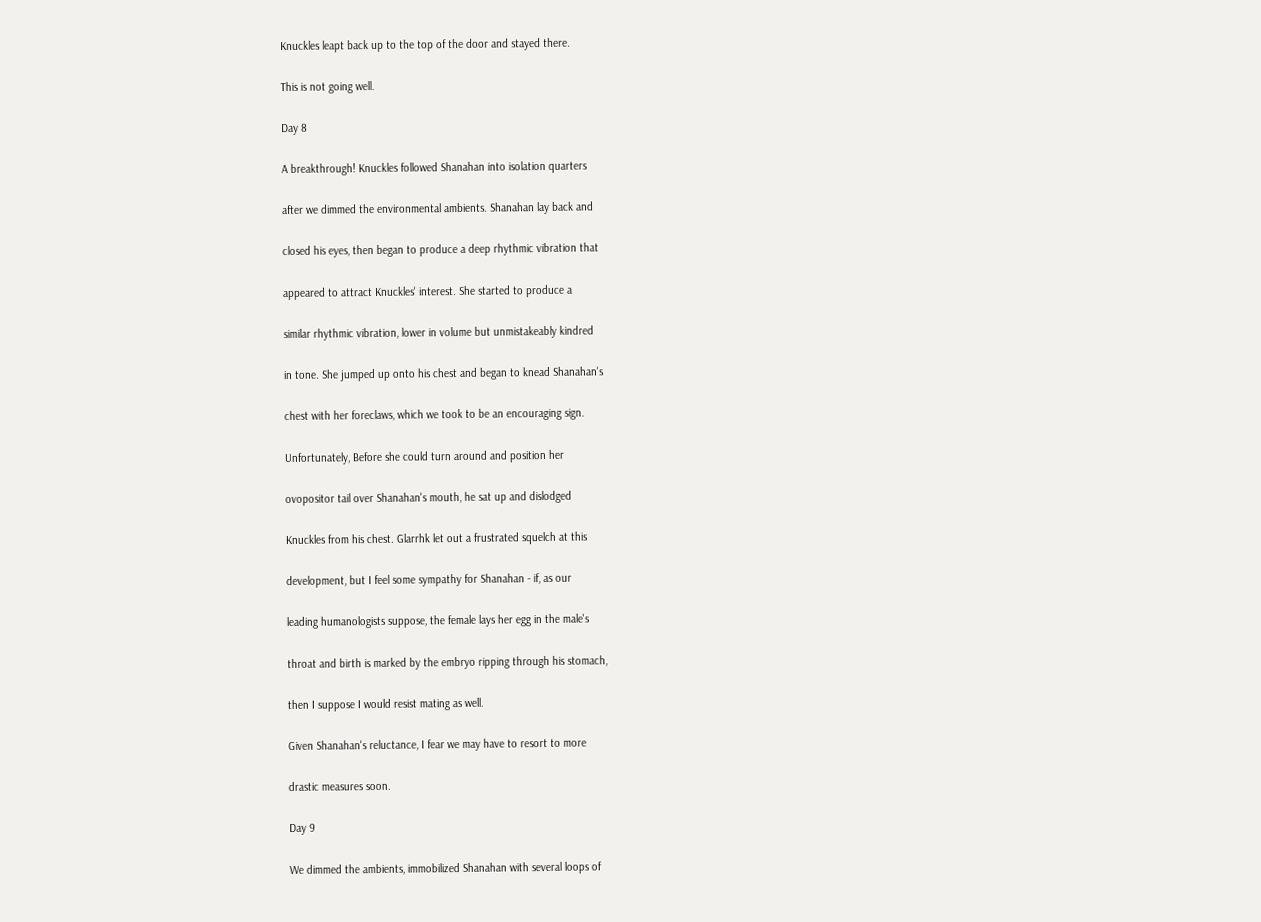Knuckles leapt back up to the top of the door and stayed there.

This is not going well.

Day 8

A breakthrough! Knuckles followed Shanahan into isolation quarters

after we dimmed the environmental ambients. Shanahan lay back and

closed his eyes, then began to produce a deep rhythmic vibration that

appeared to attract Knuckles' interest. She started to produce a

similar rhythmic vibration, lower in volume but unmistakeably kindred

in tone. She jumped up onto his chest and began to knead Shanahan's

chest with her foreclaws, which we took to be an encouraging sign.

Unfortunately, Before she could turn around and position her

ovopositor tail over Shanahan's mouth, he sat up and dislodged

Knuckles from his chest. Glarrhk let out a frustrated squelch at this

development, but I feel some sympathy for Shanahan - if, as our

leading humanologists suppose, the female lays her egg in the male's

throat and birth is marked by the embryo ripping through his stomach,

then I suppose I would resist mating as well.

Given Shanahan's reluctance, I fear we may have to resort to more

drastic measures soon.

Day 9

We dimmed the ambients, immobilized Shanahan with several loops of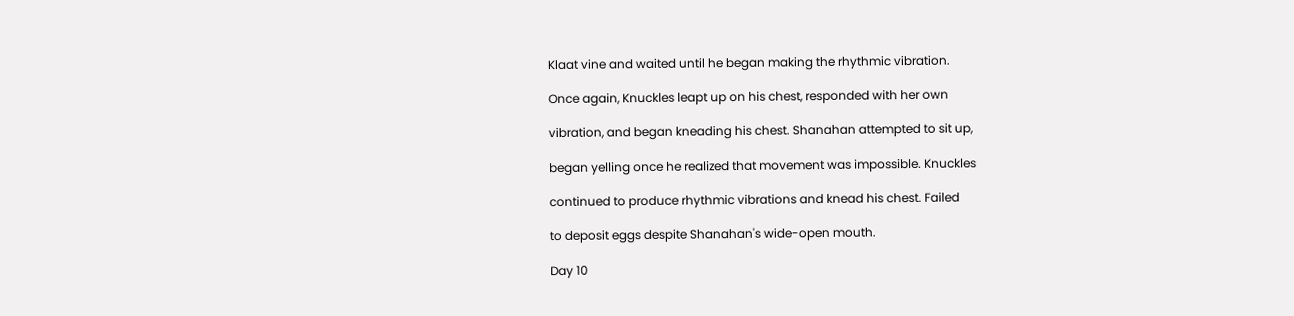Klaat vine and waited until he began making the rhythmic vibration.

Once again, Knuckles leapt up on his chest, responded with her own

vibration, and began kneading his chest. Shanahan attempted to sit up,

began yelling once he realized that movement was impossible. Knuckles

continued to produce rhythmic vibrations and knead his chest. Failed

to deposit eggs despite Shanahan's wide-open mouth.

Day 10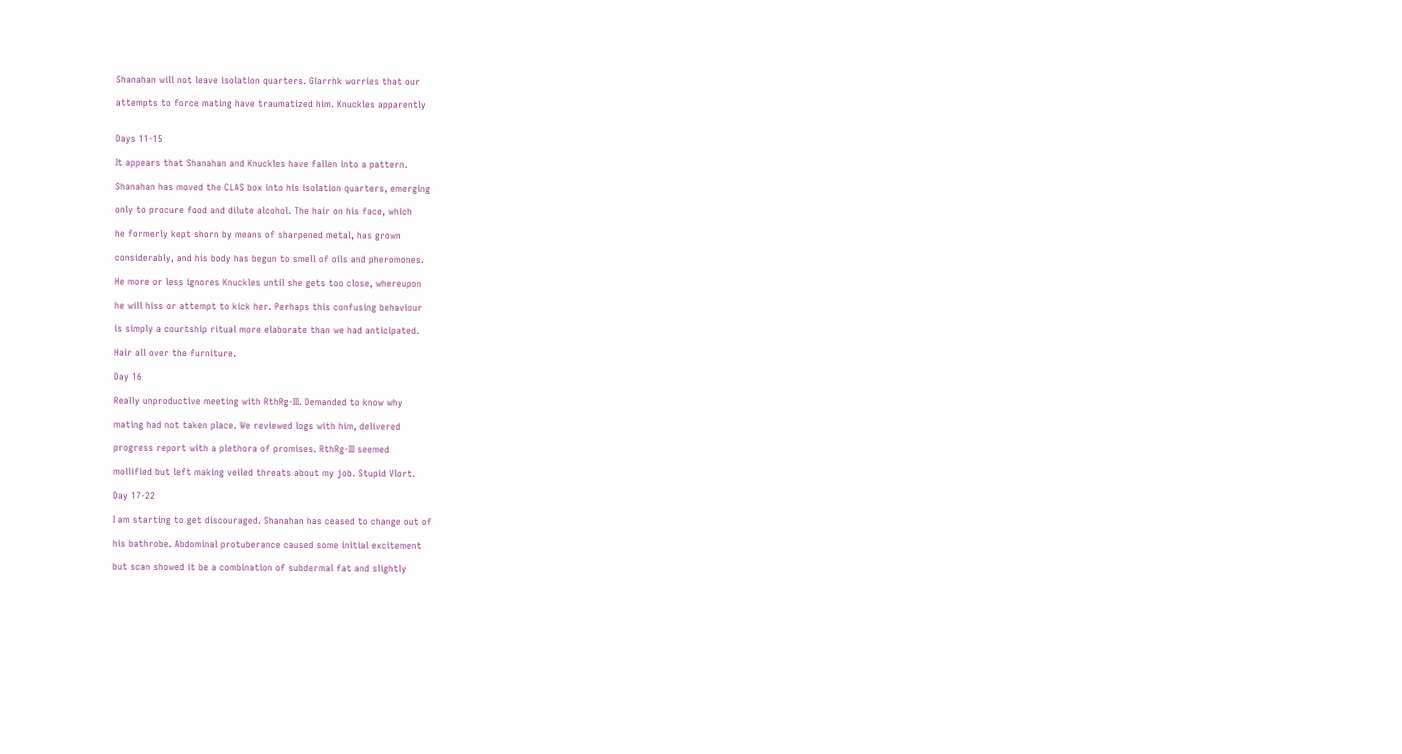Shanahan will not leave isolation quarters. Glarrhk worries that our

attempts to force mating have traumatized him. Knuckles apparently


Days 11-15

It appears that Shanahan and Knuckles have fallen into a pattern.

Shanahan has moved the CLAS box into his isolation quarters, emerging

only to procure food and dilute alcohol. The hair on his face, which

he formerly kept shorn by means of sharpened metal, has grown

considerably, and his body has begun to smell of oils and pheromones.

He more or less ignores Knuckles until she gets too close, whereupon

he will hiss or attempt to kick her. Perhaps this confusing behaviour

is simply a courtship ritual more elaborate than we had anticipated.

Hair all over the furniture.

Day 16

Really unproductive meeting with RthRg-III. Demanded to know why

mating had not taken place. We reviewed logs with him, delivered

progress report with a plethora of promises. RthRg-III seemed

mollified but left making veiled threats about my job. Stupid Vlort.

Day 17-22

I am starting to get discouraged. Shanahan has ceased to change out of

his bathrobe. Abdominal protuberance caused some initial excitement

but scan showed it be a combination of subdermal fat and slightly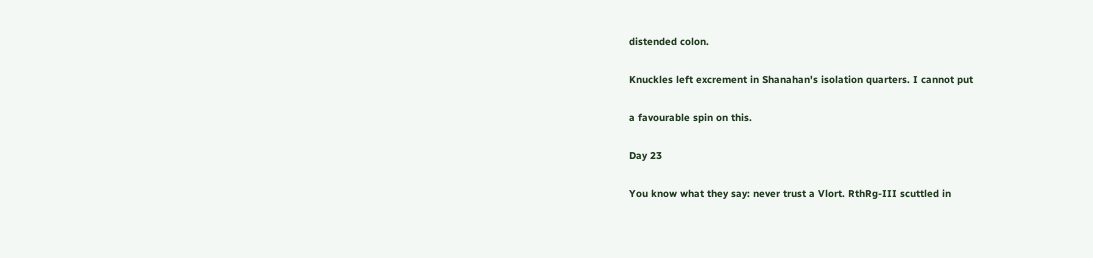distended colon.

Knuckles left excrement in Shanahan's isolation quarters. I cannot put

a favourable spin on this.

Day 23

You know what they say: never trust a Vlort. RthRg-III scuttled in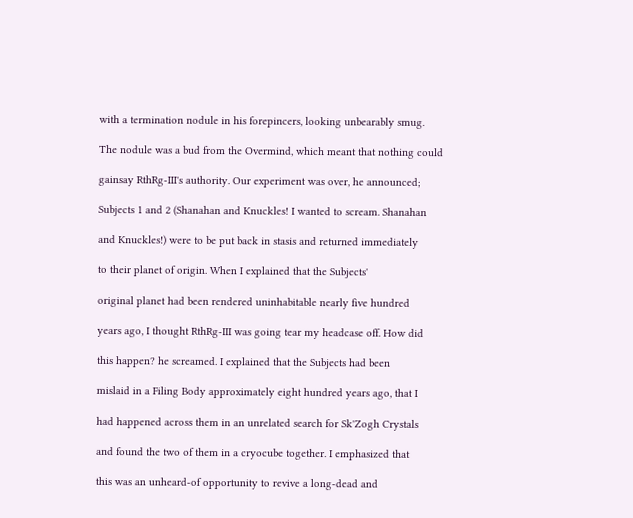with a termination nodule in his forepincers, looking unbearably smug.

The nodule was a bud from the Overmind, which meant that nothing could

gainsay RthRg-III's authority. Our experiment was over, he announced;

Subjects 1 and 2 (Shanahan and Knuckles! I wanted to scream. Shanahan

and Knuckles!) were to be put back in stasis and returned immediately

to their planet of origin. When I explained that the Subjects'

original planet had been rendered uninhabitable nearly five hundred

years ago, I thought RthRg-III was going tear my headcase off. How did

this happen? he screamed. I explained that the Subjects had been

mislaid in a Filing Body approximately eight hundred years ago, that I

had happened across them in an unrelated search for Sk'Zogh Crystals

and found the two of them in a cryocube together. I emphasized that

this was an unheard-of opportunity to revive a long-dead and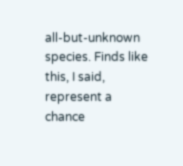all-but-unknown species. Finds like this, I said, represent a chance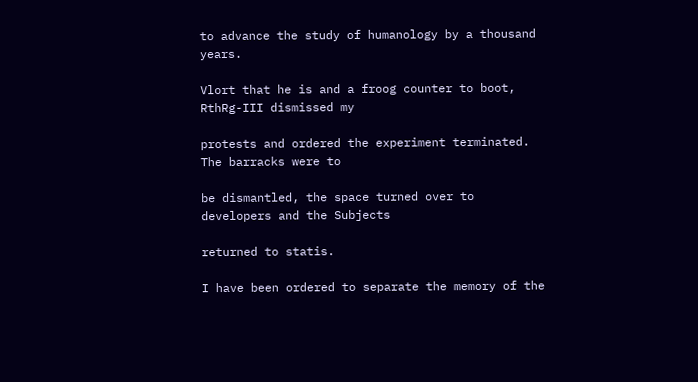to advance the study of humanology by a thousand years.

Vlort that he is and a froog counter to boot, RthRg-III dismissed my

protests and ordered the experiment terminated. The barracks were to

be dismantled, the space turned over to developers and the Subjects

returned to statis.

I have been ordered to separate the memory of the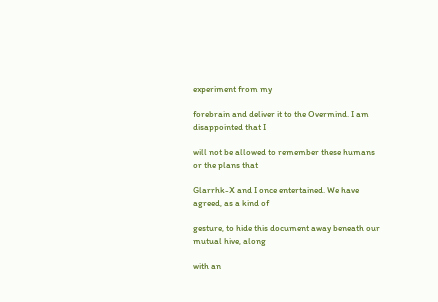experiment from my

forebrain and deliver it to the Overmind. I am disappointed that I

will not be allowed to remember these humans or the plans that

Glarrhk-X and I once entertained. We have agreed, as a kind of

gesture, to hide this document away beneath our mutual hive, along

with an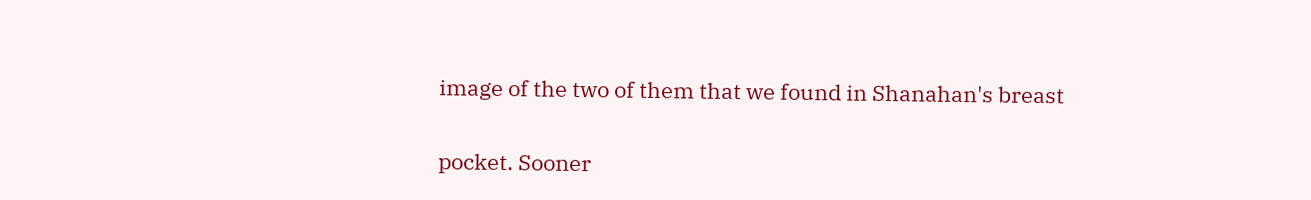image of the two of them that we found in Shanahan's breast

pocket. Sooner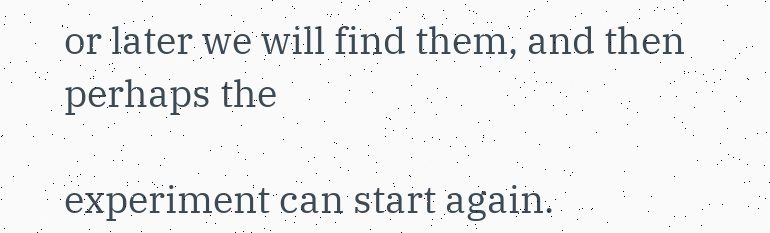or later we will find them, and then perhaps the

experiment can start again.